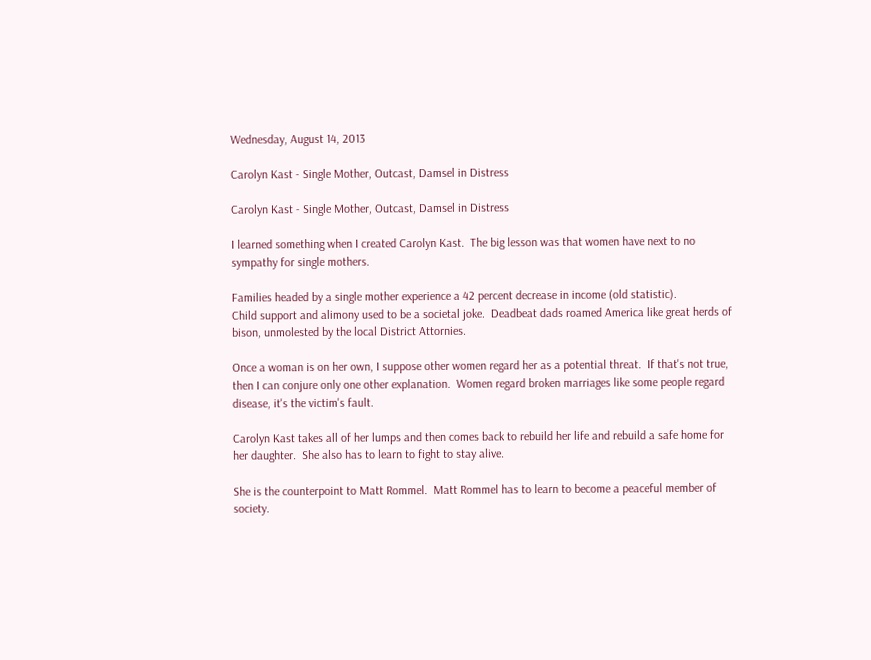Wednesday, August 14, 2013

Carolyn Kast - Single Mother, Outcast, Damsel in Distress

Carolyn Kast - Single Mother, Outcast, Damsel in Distress

I learned something when I created Carolyn Kast.  The big lesson was that women have next to no sympathy for single mothers.

Families headed by a single mother experience a 42 percent decrease in income (old statistic).
Child support and alimony used to be a societal joke.  Deadbeat dads roamed America like great herds of bison, unmolested by the local District Attornies.

Once a woman is on her own, I suppose other women regard her as a potential threat.  If that's not true, then I can conjure only one other explanation.  Women regard broken marriages like some people regard disease, it's the victim's fault.

Carolyn Kast takes all of her lumps and then comes back to rebuild her life and rebuild a safe home for her daughter.  She also has to learn to fight to stay alive.

She is the counterpoint to Matt Rommel.  Matt Rommel has to learn to become a peaceful member of society.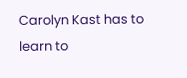Carolyn Kast has to learn to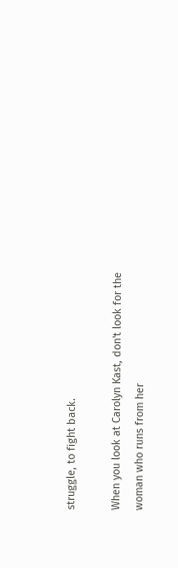struggle, to fight back.

When you look at Carolyn Kast, don't look for the woman who runs from her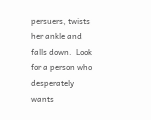persuers, twists her ankle and falls down.  Look for a person who desperately wants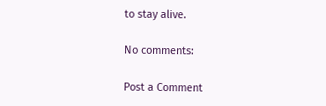to stay alive.

No comments:

Post a Comment